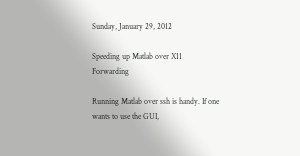Sunday, January 29, 2012

Speeding up Matlab over X11 Forwarding

Running Matlab over ssh is handy. If one wants to use the GUI,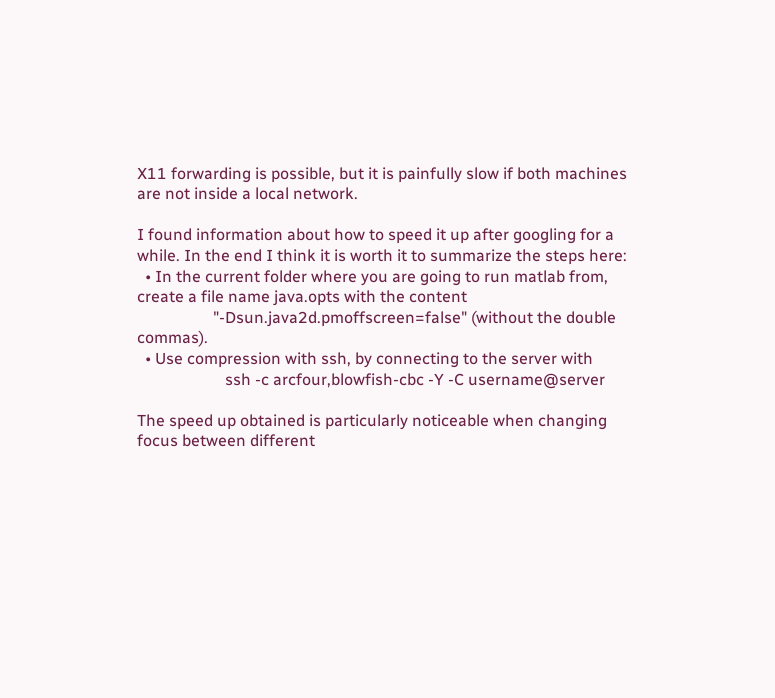X11 forwarding is possible, but it is painfully slow if both machines are not inside a local network.

I found information about how to speed it up after googling for a while. In the end I think it is worth it to summarize the steps here:
  • In the current folder where you are going to run matlab from, create a file name java.opts with the content
                   "-Dsun.java2d.pmoffscreen=false" (without the double commas).
  • Use compression with ssh, by connecting to the server with
                      ssh -c arcfour,blowfish-cbc -Y -C username@server

The speed up obtained is particularly noticeable when changing focus between different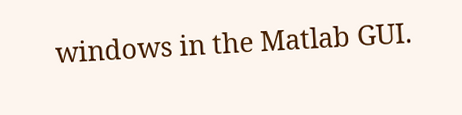windows in the Matlab GUI.